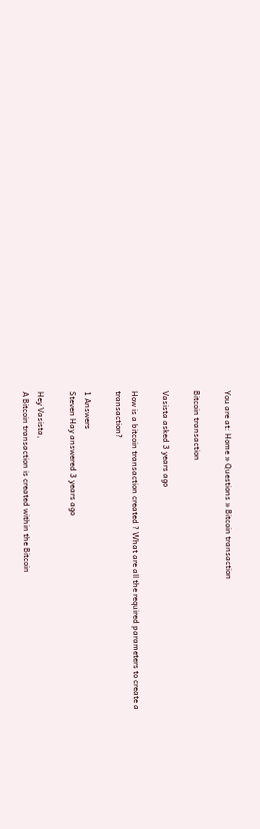You are at: Home » Questions » Bitcoin transaction

Bitcoin transaction

Vasista asked 3 years ago

How is a bitcoin transaction created ? What are all the required parameters to create a transaction?

1 Answers
Steven Hay answered 3 years ago

Hey Vasista,
A Bitcoin transaction is created within the Bitcoin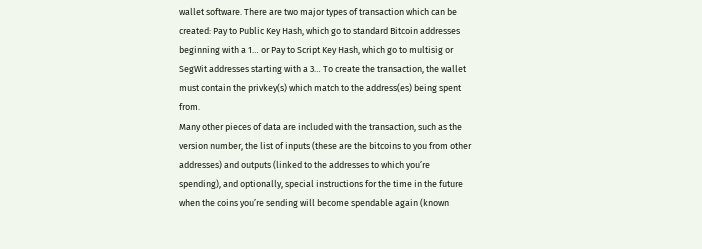wallet software. There are two major types of transaction which can be created: Pay to Public Key Hash, which go to standard Bitcoin addresses beginning with a 1… or Pay to Script Key Hash, which go to multisig or SegWit addresses starting with a 3… To create the transaction, the wallet must contain the privkey(s) which match to the address(es) being spent from.
Many other pieces of data are included with the transaction, such as the version number, the list of inputs (these are the bitcoins to you from other addresses) and outputs (linked to the addresses to which you’re spending), and optionally, special instructions for the time in the future when the coins you’re sending will become spendable again (known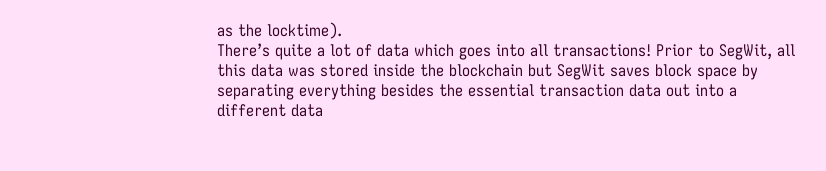as the locktime).
There’s quite a lot of data which goes into all transactions! Prior to SegWit, all this data was stored inside the blockchain but SegWit saves block space by separating everything besides the essential transaction data out into a different data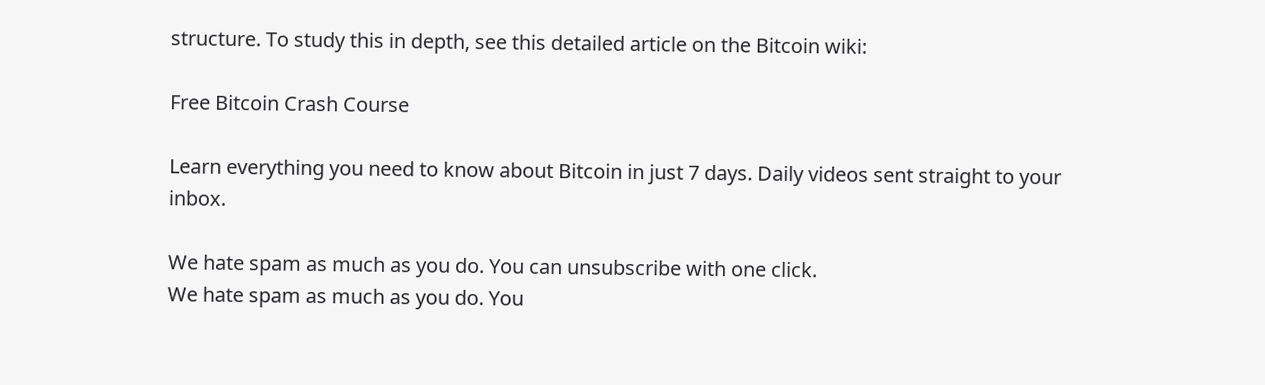structure. To study this in depth, see this detailed article on the Bitcoin wiki:

Free Bitcoin Crash Course

Learn everything you need to know about Bitcoin in just 7 days. Daily videos sent straight to your inbox.

We hate spam as much as you do. You can unsubscribe with one click.
We hate spam as much as you do. You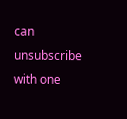can unsubscribe with one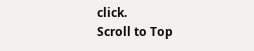click.
Scroll to Top